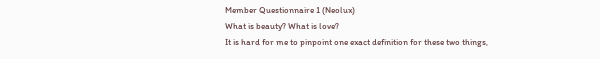Member Questionnaire 1 (Neolux)
What is beauty? What is love?
It is hard for me to pinpoint one exact definition for these two things,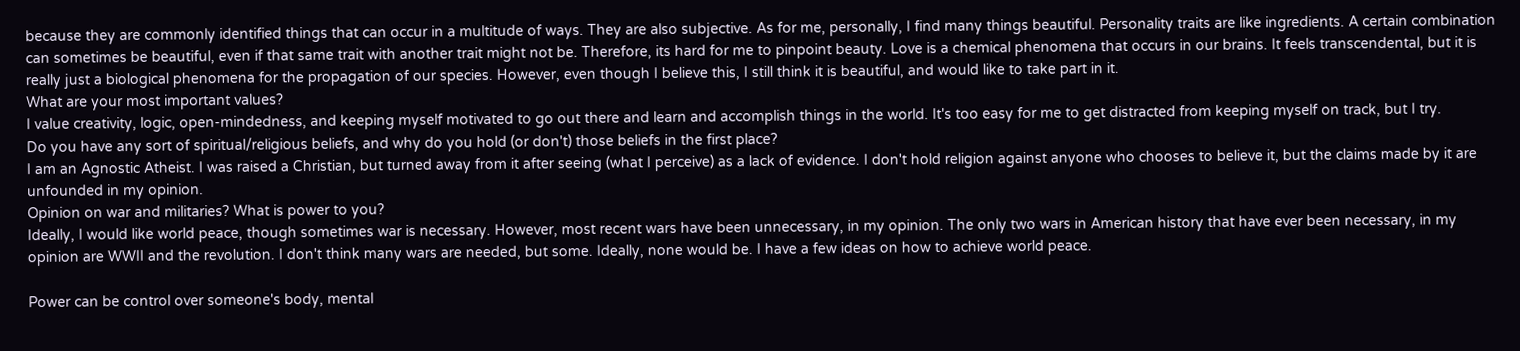because they are commonly identified things that can occur in a multitude of ways. They are also subjective. As for me, personally, I find many things beautiful. Personality traits are like ingredients. A certain combination can sometimes be beautiful, even if that same trait with another trait might not be. Therefore, its hard for me to pinpoint beauty. Love is a chemical phenomena that occurs in our brains. It feels transcendental, but it is really just a biological phenomena for the propagation of our species. However, even though I believe this, I still think it is beautiful, and would like to take part in it.
What are your most important values?
I value creativity, logic, open-mindedness, and keeping myself motivated to go out there and learn and accomplish things in the world. It's too easy for me to get distracted from keeping myself on track, but I try.
Do you have any sort of spiritual/religious beliefs, and why do you hold (or don't) those beliefs in the first place?
I am an Agnostic Atheist. I was raised a Christian, but turned away from it after seeing (what I perceive) as a lack of evidence. I don't hold religion against anyone who chooses to believe it, but the claims made by it are unfounded in my opinion.
Opinion on war and militaries? What is power to you?
Ideally, I would like world peace, though sometimes war is necessary. However, most recent wars have been unnecessary, in my opinion. The only two wars in American history that have ever been necessary, in my opinion are WWII and the revolution. I don't think many wars are needed, but some. Ideally, none would be. I have a few ideas on how to achieve world peace.

Power can be control over someone's body, mental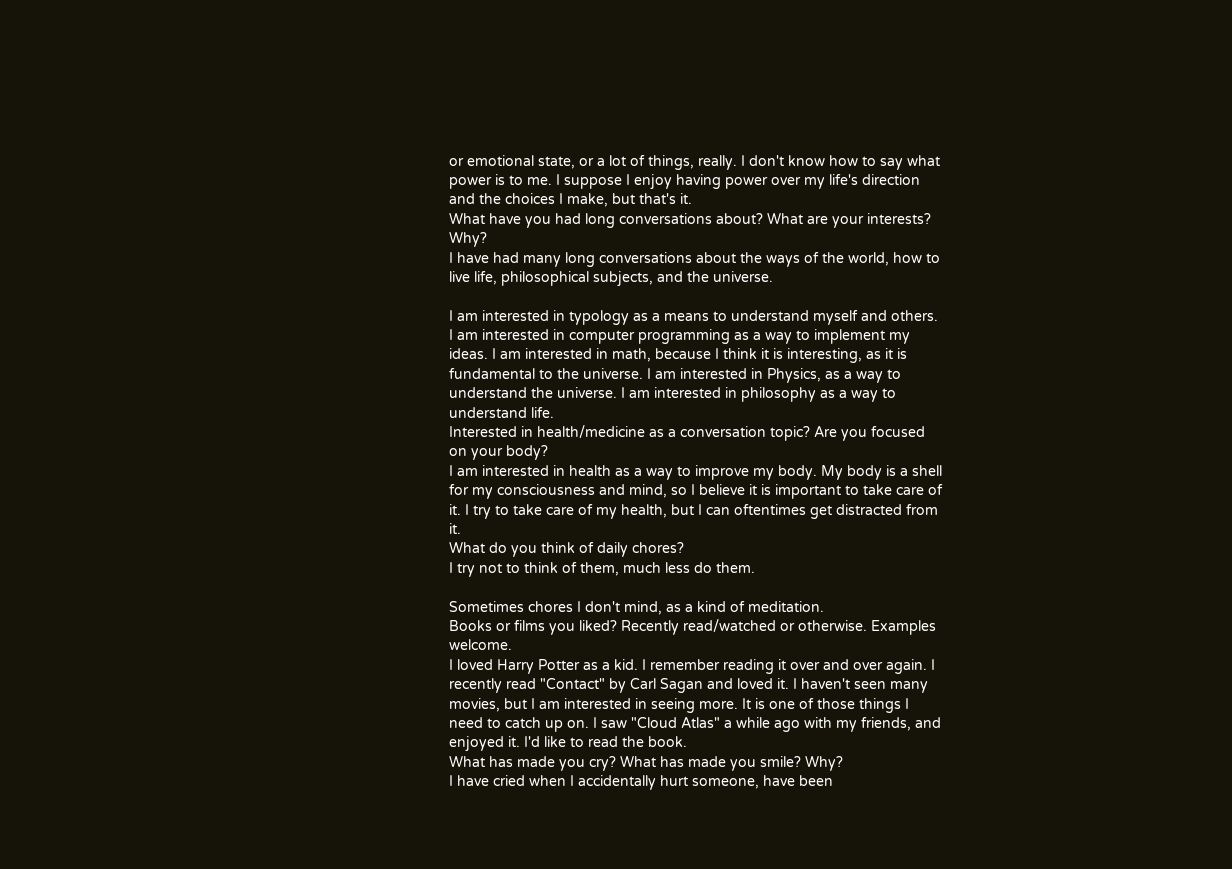or emotional state, or a lot of things, really. I don't know how to say what power is to me. I suppose I enjoy having power over my life's direction and the choices I make, but that's it.
What have you had long conversations about? What are your interests? Why?
I have had many long conversations about the ways of the world, how to live life, philosophical subjects, and the universe.

I am interested in typology as a means to understand myself and others. I am interested in computer programming as a way to implement my ideas. I am interested in math, because I think it is interesting, as it is fundamental to the universe. I am interested in Physics, as a way to understand the universe. I am interested in philosophy as a way to understand life.
Interested in health/medicine as a conversation topic? Are you focused on your body?
I am interested in health as a way to improve my body. My body is a shell for my consciousness and mind, so I believe it is important to take care of it. I try to take care of my health, but I can oftentimes get distracted from it.
What do you think of daily chores?
I try not to think of them, much less do them.

Sometimes chores I don't mind, as a kind of meditation.
Books or films you liked? Recently read/watched or otherwise. Examples welcome.
I loved Harry Potter as a kid. I remember reading it over and over again. I recently read "Contact" by Carl Sagan and loved it. I haven't seen many movies, but I am interested in seeing more. It is one of those things I need to catch up on. I saw "Cloud Atlas" a while ago with my friends, and enjoyed it. I'd like to read the book.
What has made you cry? What has made you smile? Why?
I have cried when I accidentally hurt someone, have been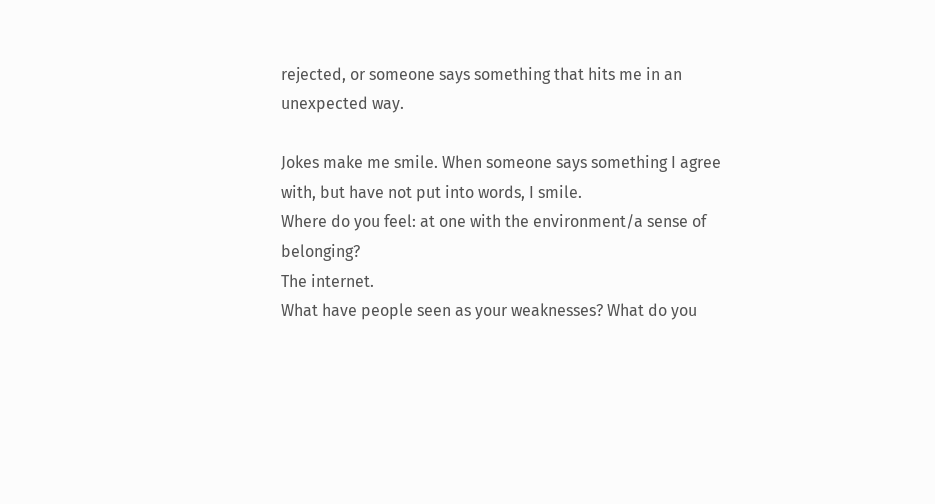rejected, or someone says something that hits me in an unexpected way.

Jokes make me smile. When someone says something I agree with, but have not put into words, I smile.
Where do you feel: at one with the environment/a sense of belonging?
The internet.
What have people seen as your weaknesses? What do you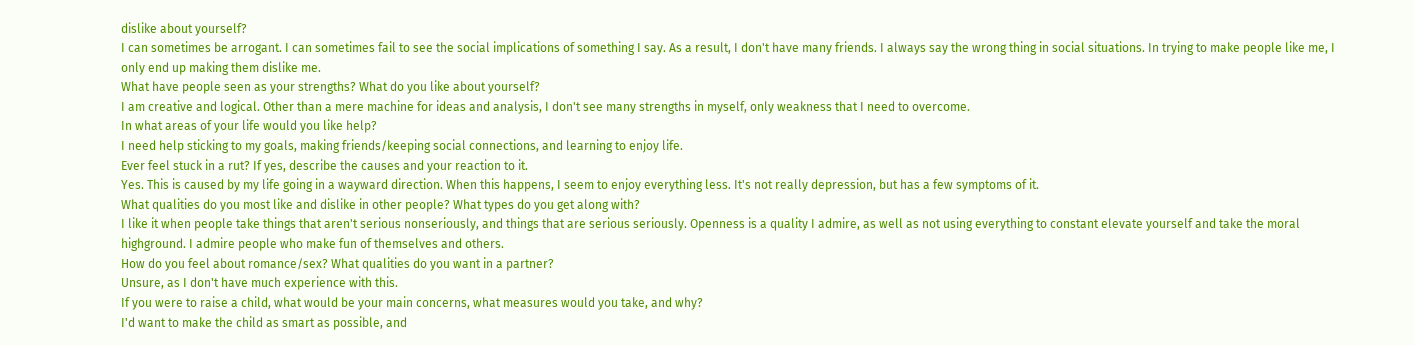dislike about yourself?
I can sometimes be arrogant. I can sometimes fail to see the social implications of something I say. As a result, I don't have many friends. I always say the wrong thing in social situations. In trying to make people like me, I only end up making them dislike me.
What have people seen as your strengths? What do you like about yourself?
I am creative and logical. Other than a mere machine for ideas and analysis, I don't see many strengths in myself, only weakness that I need to overcome.
In what areas of your life would you like help?
I need help sticking to my goals, making friends/keeping social connections, and learning to enjoy life.
Ever feel stuck in a rut? If yes, describe the causes and your reaction to it.
Yes. This is caused by my life going in a wayward direction. When this happens, I seem to enjoy everything less. It's not really depression, but has a few symptoms of it.
What qualities do you most like and dislike in other people? What types do you get along with?
I like it when people take things that aren't serious nonseriously, and things that are serious seriously. Openness is a quality I admire, as well as not using everything to constant elevate yourself and take the moral highground. I admire people who make fun of themselves and others.
How do you feel about romance/sex? What qualities do you want in a partner?
Unsure, as I don't have much experience with this.
If you were to raise a child, what would be your main concerns, what measures would you take, and why?
I'd want to make the child as smart as possible, and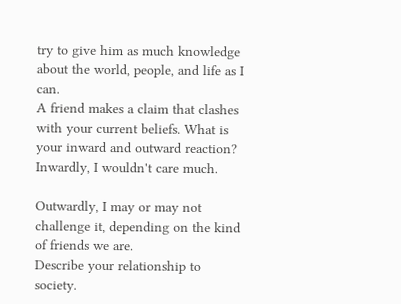try to give him as much knowledge about the world, people, and life as I can.
A friend makes a claim that clashes with your current beliefs. What is your inward and outward reaction?
Inwardly, I wouldn't care much.

Outwardly, I may or may not challenge it, depending on the kind of friends we are.
Describe your relationship to society.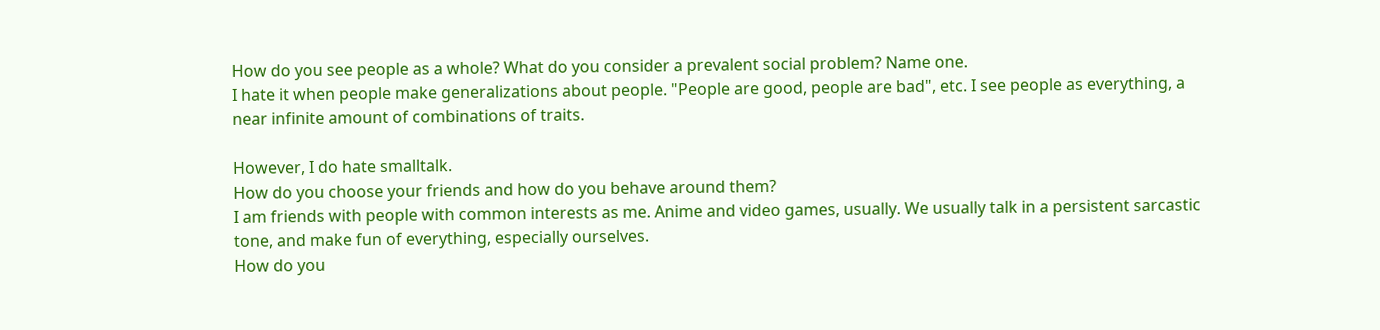How do you see people as a whole? What do you consider a prevalent social problem? Name one.
I hate it when people make generalizations about people. "People are good, people are bad", etc. I see people as everything, a near infinite amount of combinations of traits.

However, I do hate smalltalk.
How do you choose your friends and how do you behave around them?
I am friends with people with common interests as me. Anime and video games, usually. We usually talk in a persistent sarcastic tone, and make fun of everything, especially ourselves.
How do you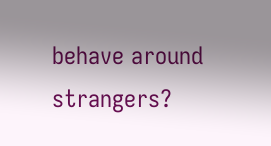behave around strangers?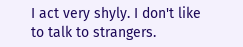I act very shyly. I don't like to talk to strangers.